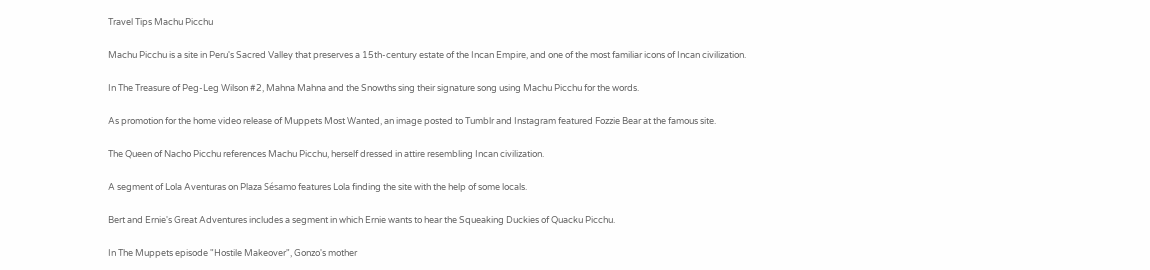Travel Tips Machu Picchu

Machu Picchu is a site in Peru's Sacred Valley that preserves a 15th-century estate of the Incan Empire, and one of the most familiar icons of Incan civilization.

In The Treasure of Peg-Leg Wilson #2, Mahna Mahna and the Snowths sing their signature song using Machu Picchu for the words.

As promotion for the home video release of Muppets Most Wanted, an image posted to Tumblr and Instagram featured Fozzie Bear at the famous site.

The Queen of Nacho Picchu references Machu Picchu, herself dressed in attire resembling Incan civilization.

A segment of Lola Aventuras on Plaza Sésamo features Lola finding the site with the help of some locals.

Bert and Ernie's Great Adventures includes a segment in which Ernie wants to hear the Squeaking Duckies of Quacku Picchu.

In The Muppets episode "Hostile Makeover", Gonzo's mother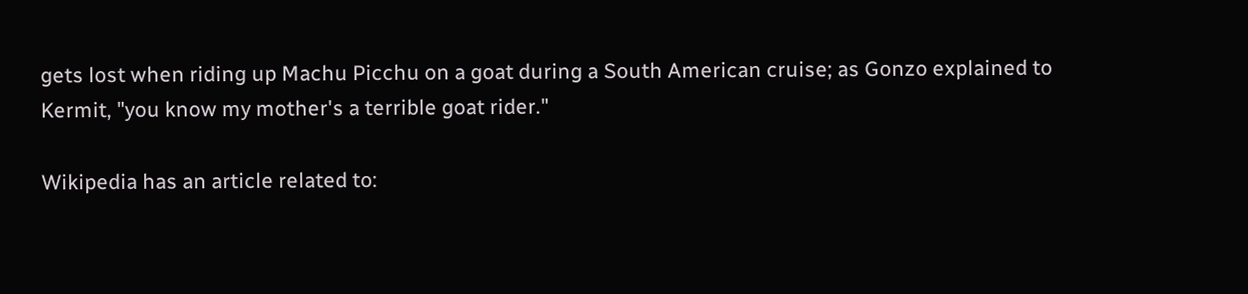gets lost when riding up Machu Picchu on a goat during a South American cruise; as Gonzo explained to Kermit, "you know my mother's a terrible goat rider."

Wikipedia has an article related to: